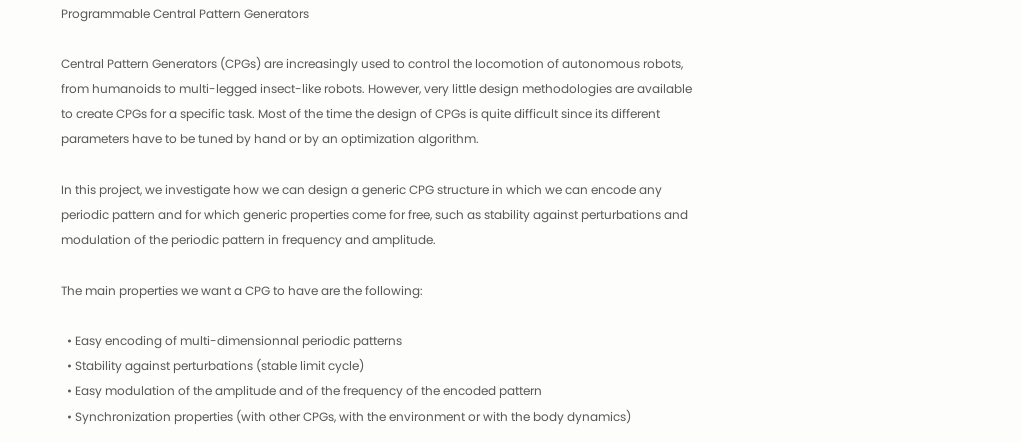Programmable Central Pattern Generators

Central Pattern Generators (CPGs) are increasingly used to control the locomotion of autonomous robots, from humanoids to multi-legged insect-like robots. However, very little design methodologies are available to create CPGs for a specific task. Most of the time the design of CPGs is quite difficult since its different parameters have to be tuned by hand or by an optimization algorithm.

In this project, we investigate how we can design a generic CPG structure in which we can encode any periodic pattern and for which generic properties come for free, such as stability against perturbations and modulation of the periodic pattern in frequency and amplitude.

The main properties we want a CPG to have are the following:

  • Easy encoding of multi-dimensionnal periodic patterns
  • Stability against perturbations (stable limit cycle)
  • Easy modulation of the amplitude and of the frequency of the encoded pattern
  • Synchronization properties (with other CPGs, with the environment or with the body dynamics)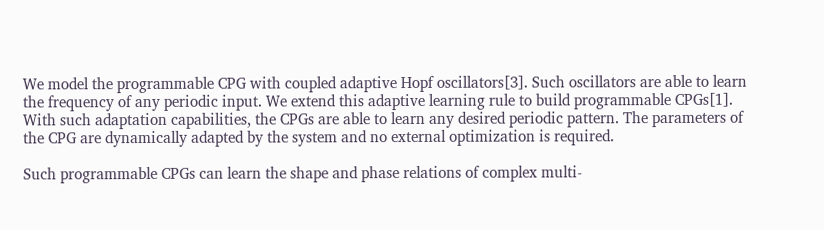We model the programmable CPG with coupled adaptive Hopf oscillators[3]. Such oscillators are able to learn the frequency of any periodic input. We extend this adaptive learning rule to build programmable CPGs[1]. With such adaptation capabilities, the CPGs are able to learn any desired periodic pattern. The parameters of the CPG are dynamically adapted by the system and no external optimization is required.

Such programmable CPGs can learn the shape and phase relations of complex multi-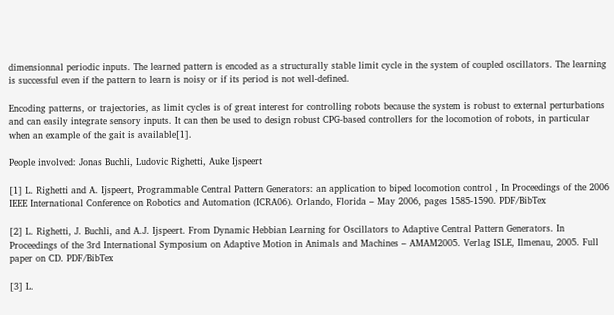dimensionnal periodic inputs. The learned pattern is encoded as a structurally stable limit cycle in the system of coupled oscillators. The learning is successful even if the pattern to learn is noisy or if its period is not well-defined.

Encoding patterns, or trajectories, as limit cycles is of great interest for controlling robots because the system is robust to external perturbations and can easily integrate sensory inputs. It can then be used to design robust CPG-based controllers for the locomotion of robots, in particular when an example of the gait is available[1].

People involved: Jonas Buchli, Ludovic Righetti, Auke Ijspeert

[1] L. Righetti and A. Ijspeert, Programmable Central Pattern Generators: an application to biped locomotion control , In Proceedings of the 2006 IEEE International Conference on Robotics and Automation (ICRA06). Orlando, Florida – May 2006, pages 1585-1590. PDF/BibTex

[2] L. Righetti, J. Buchli, and A.J. Ijspeert. From Dynamic Hebbian Learning for Oscillators to Adaptive Central Pattern Generators. In Proceedings of the 3rd International Symposium on Adaptive Motion in Animals and Machines – AMAM2005. Verlag ISLE, Ilmenau, 2005. Full paper on CD. PDF/BibTex

[3] L.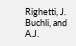Righetti, J. Buchli, and A.J.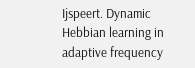Ijspeert. Dynamic Hebbian learning in adaptive frequency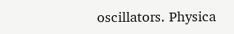oscillators. Physica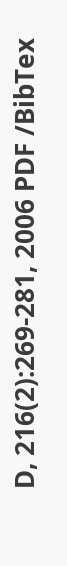D, 216(2):269-281, 2006 PDF /BibTex